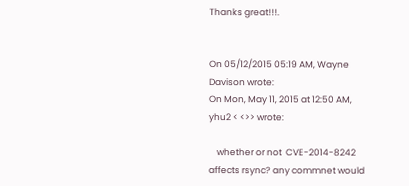Thanks great!!!.


On 05/12/2015 05:19 AM, Wayne Davison wrote:
On Mon, May 11, 2015 at 12:50 AM, yhu2 < <>> wrote:

    whether or not  CVE-2014-8242 affects rsync? any commnet would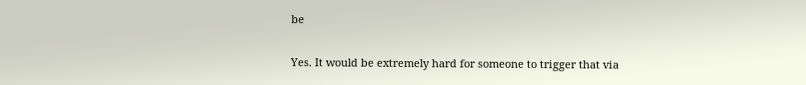be

Yes. It would be extremely hard for someone to trigger that via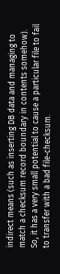indirect means (such as inserting DB data and managing to match a checksum record boundary in contents somehow). So, it has a very small potential to cause a particular file to fail to transfer with a bad file-checksum.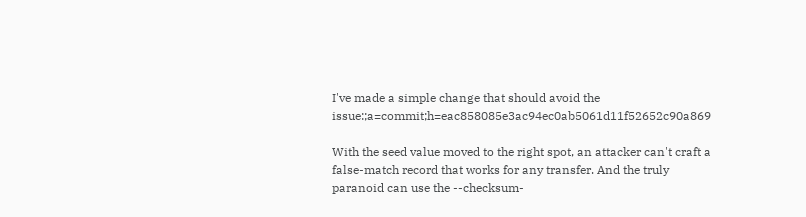I've made a simple change that should avoid the issue:;a=commit;h=eac858085e3ac94ec0ab5061d11f52652c90a869

With the seed value moved to the right spot, an attacker can't craft a false-match record that works for any transfer. And the truly paranoid can use the --checksum-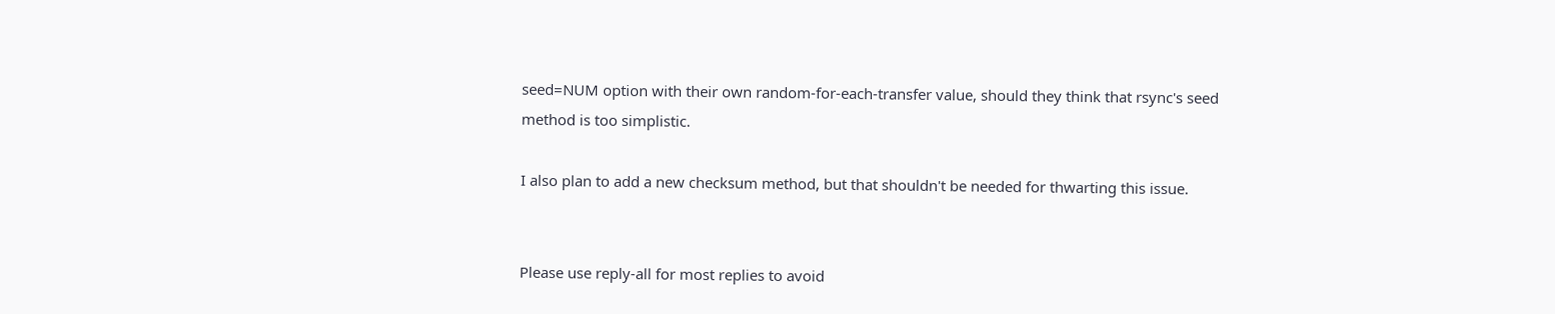seed=NUM option with their own random-for-each-transfer value, should they think that rsync's seed method is too simplistic.

I also plan to add a new checksum method, but that shouldn't be needed for thwarting this issue.


Please use reply-all for most replies to avoid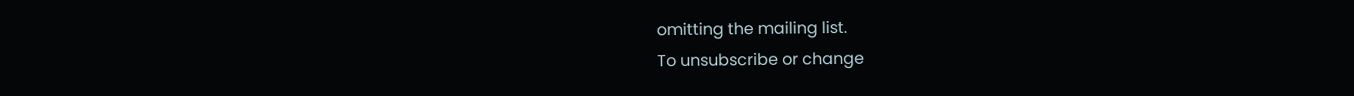omitting the mailing list.
To unsubscribe or change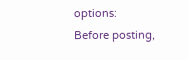options:
Before posting,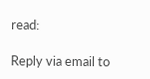read:

Reply via email to